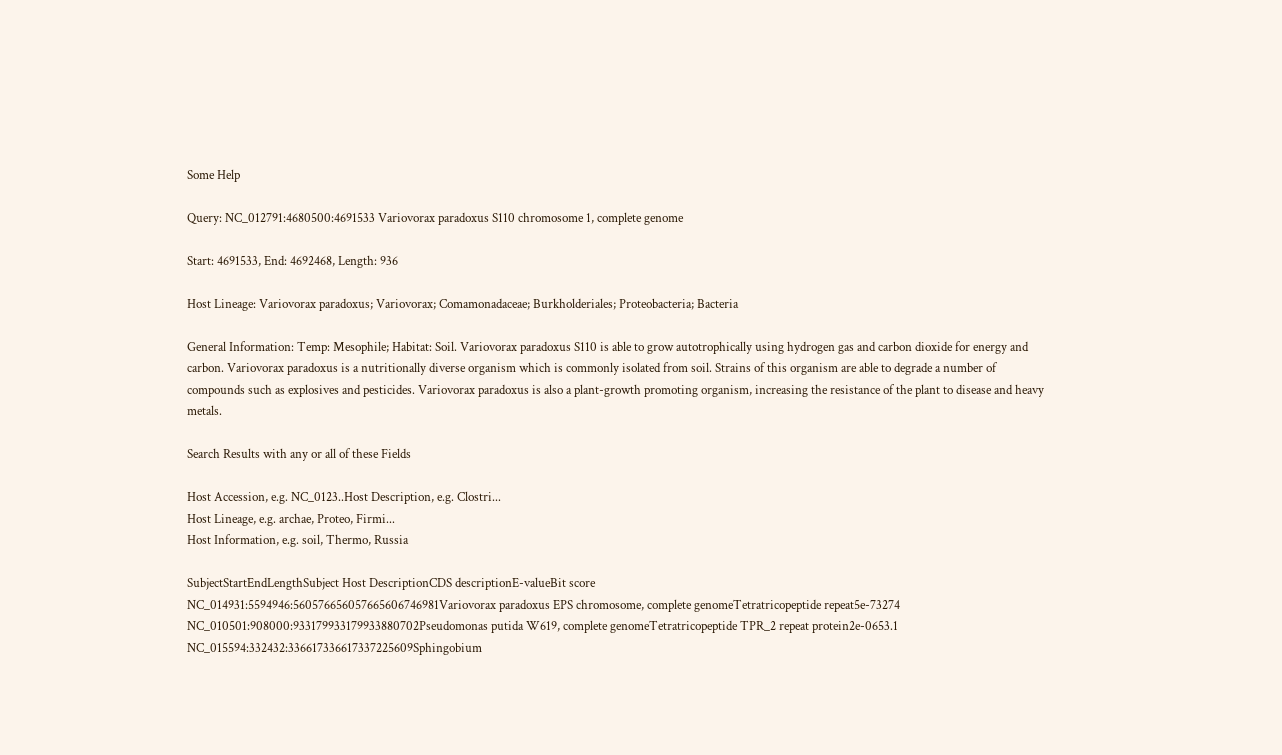Some Help

Query: NC_012791:4680500:4691533 Variovorax paradoxus S110 chromosome 1, complete genome

Start: 4691533, End: 4692468, Length: 936

Host Lineage: Variovorax paradoxus; Variovorax; Comamonadaceae; Burkholderiales; Proteobacteria; Bacteria

General Information: Temp: Mesophile; Habitat: Soil. Variovorax paradoxus S110 is able to grow autotrophically using hydrogen gas and carbon dioxide for energy and carbon. Variovorax paradoxus is a nutritionally diverse organism which is commonly isolated from soil. Strains of this organism are able to degrade a number of compounds such as explosives and pesticides. Variovorax paradoxus is also a plant-growth promoting organism, increasing the resistance of the plant to disease and heavy metals.

Search Results with any or all of these Fields

Host Accession, e.g. NC_0123..Host Description, e.g. Clostri...
Host Lineage, e.g. archae, Proteo, Firmi...
Host Information, e.g. soil, Thermo, Russia

SubjectStartEndLengthSubject Host DescriptionCDS descriptionE-valueBit score
NC_014931:5594946:560576656057665606746981Variovorax paradoxus EPS chromosome, complete genomeTetratricopeptide repeat5e-73274
NC_010501:908000:933179933179933880702Pseudomonas putida W619, complete genomeTetratricopeptide TPR_2 repeat protein2e-0653.1
NC_015594:332432:336617336617337225609Sphingobium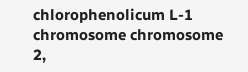chlorophenolicum L-1 chromosome chromosome 2,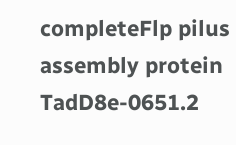completeFlp pilus assembly protein TadD8e-0651.2